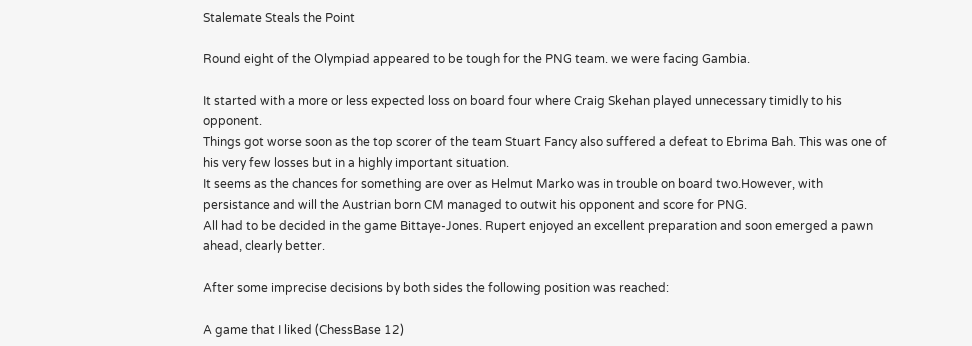Stalemate Steals the Point

Round eight of the Olympiad appeared to be tough for the PNG team. we were facing Gambia.

It started with a more or less expected loss on board four where Craig Skehan played unnecessary timidly to his opponent.
Things got worse soon as the top scorer of the team Stuart Fancy also suffered a defeat to Ebrima Bah. This was one of his very few losses but in a highly important situation.
It seems as the chances for something are over as Helmut Marko was in trouble on board two.However, with persistance and will the Austrian born CM managed to outwit his opponent and score for PNG.
All had to be decided in the game Bittaye-Jones. Rupert enjoyed an excellent preparation and soon emerged a pawn ahead, clearly better.

After some imprecise decisions by both sides the following position was reached:

A game that I liked (ChessBase 12)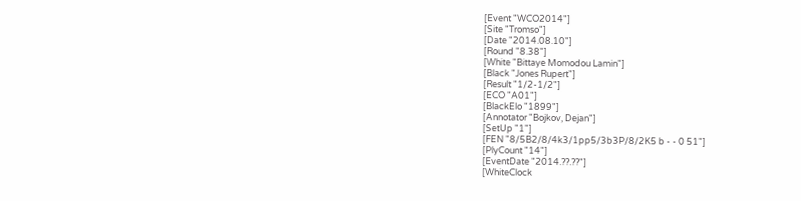[Event "WCO2014"]
[Site "Tromso"]
[Date "2014.08.10"]
[Round "8.38"]
[White "Bittaye Momodou Lamin"]
[Black "Jones Rupert"]
[Result "1/2-1/2"]
[ECO "A01"]
[BlackElo "1899"]
[Annotator "Bojkov, Dejan"]
[SetUp "1"]
[FEN "8/5B2/8/4k3/1pp5/3b3P/8/2K5 b - - 0 51"]
[PlyCount "14"]
[EventDate "2014.??.??"]
[WhiteClock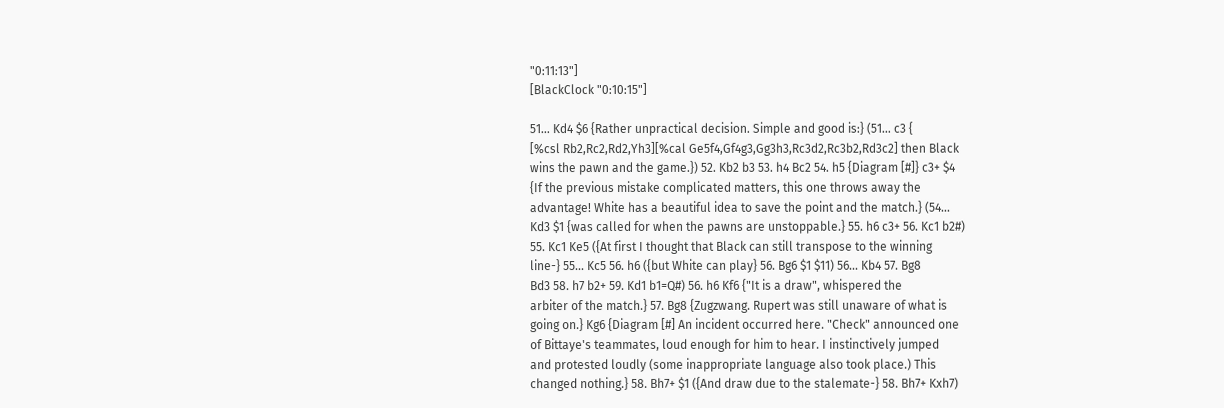"0:11:13"]
[BlackClock "0:10:15"]

51... Kd4 $6 {Rather unpractical decision. Simple and good is:} (51... c3 {
[%csl Rb2,Rc2,Rd2,Yh3][%cal Ge5f4,Gf4g3,Gg3h3,Rc3d2,Rc3b2,Rd3c2] then Black
wins the pawn and the game.}) 52. Kb2 b3 53. h4 Bc2 54. h5 {Diagram [#]} c3+ $4
{If the previous mistake complicated matters, this one throws away the
advantage! White has a beautiful idea to save the point and the match.} (54...
Kd3 $1 {was called for when the pawns are unstoppable.} 55. h6 c3+ 56. Kc1 b2#)
55. Kc1 Ke5 ({At first I thought that Black can still transpose to the winning
line-} 55... Kc5 56. h6 ({but White can play} 56. Bg6 $1 $11) 56... Kb4 57. Bg8
Bd3 58. h7 b2+ 59. Kd1 b1=Q#) 56. h6 Kf6 {"It is a draw", whispered the
arbiter of the match.} 57. Bg8 {Zugzwang. Rupert was still unaware of what is
going on.} Kg6 {Diagram [#] An incident occurred here. "Check" announced one
of Bittaye's teammates, loud enough for him to hear. I instinctively jumped
and protested loudly (some inappropriate language also took place.) This
changed nothing.} 58. Bh7+ $1 ({And draw due to the stalemate-} 58. Bh7+ Kxh7)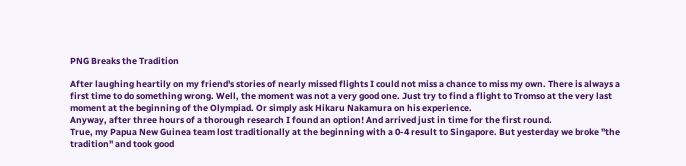PNG Breaks the Tradition

After laughing heartily on my friend's stories of nearly missed flights I could not miss a chance to miss my own. There is always a first time to do something wrong. Well, the moment was not a very good one. Just try to find a flight to Tromso at the very last moment at the beginning of the Olympiad. Or simply ask Hikaru Nakamura on his experience.
Anyway, after three hours of a thorough research I found an option! And arrived just in time for the first round.
True, my Papua New Guinea team lost traditionally at the beginning with a 0-4 result to Singapore. But yesterday we broke "the tradition" and took good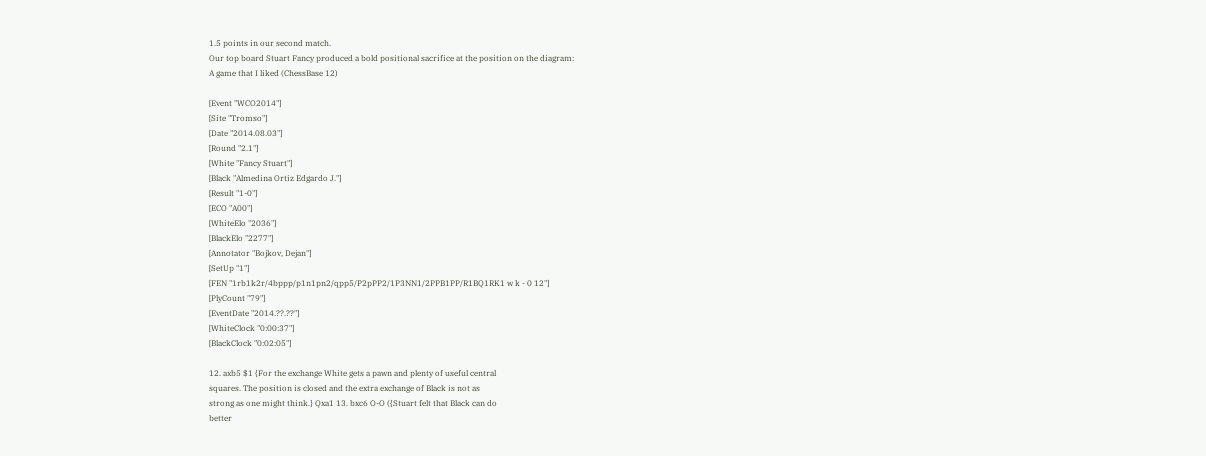1.5 points in our second match.
Our top board Stuart Fancy produced a bold positional sacrifice at the position on the diagram:
A game that I liked (ChessBase 12)

[Event "WCO2014"]
[Site "Tromso"]
[Date "2014.08.03"]
[Round "2.1"]
[White "Fancy Stuart"]
[Black "Almedina Ortiz Edgardo J."]
[Result "1-0"]
[ECO "A00"]
[WhiteElo "2036"]
[BlackElo "2277"]
[Annotator "Bojkov, Dejan"]
[SetUp "1"]
[FEN "1rb1k2r/4bppp/p1n1pn2/qpp5/P2pPP2/1P3NN1/2PPB1PP/R1BQ1RK1 w k - 0 12"]
[PlyCount "79"]
[EventDate "2014.??.??"]
[WhiteClock "0:00:37"]
[BlackClock "0:02:05"]

12. axb5 $1 {For the exchange White gets a pawn and plenty of useful central
squares. The position is closed and the extra exchange of Black is not as
strong as one might think.} Qxa1 13. bxc6 O-O ({Stuart felt that Black can do
better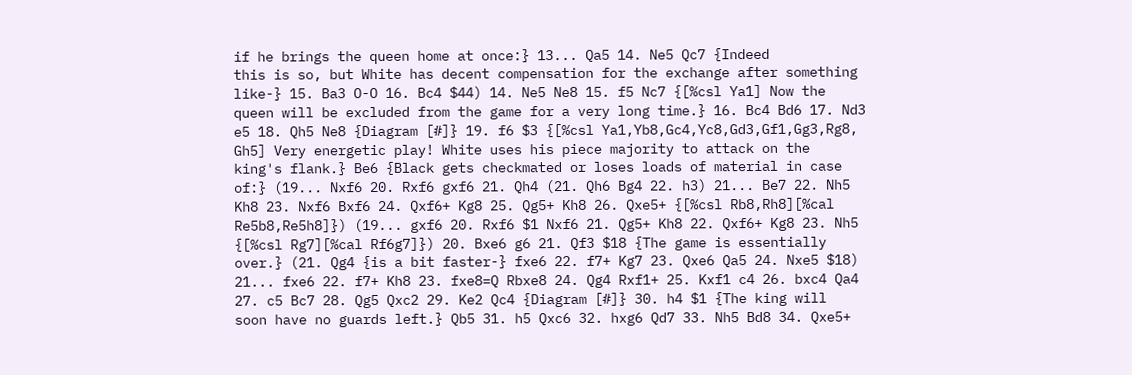if he brings the queen home at once:} 13... Qa5 14. Ne5 Qc7 {Indeed
this is so, but White has decent compensation for the exchange after something
like-} 15. Ba3 O-O 16. Bc4 $44) 14. Ne5 Ne8 15. f5 Nc7 {[%csl Ya1] Now the
queen will be excluded from the game for a very long time.} 16. Bc4 Bd6 17. Nd3
e5 18. Qh5 Ne8 {Diagram [#]} 19. f6 $3 {[%csl Ya1,Yb8,Gc4,Yc8,Gd3,Gf1,Gg3,Rg8,
Gh5] Very energetic play! White uses his piece majority to attack on the
king's flank.} Be6 {Black gets checkmated or loses loads of material in case
of:} (19... Nxf6 20. Rxf6 gxf6 21. Qh4 (21. Qh6 Bg4 22. h3) 21... Be7 22. Nh5
Kh8 23. Nxf6 Bxf6 24. Qxf6+ Kg8 25. Qg5+ Kh8 26. Qxe5+ {[%csl Rb8,Rh8][%cal
Re5b8,Re5h8]}) (19... gxf6 20. Rxf6 $1 Nxf6 21. Qg5+ Kh8 22. Qxf6+ Kg8 23. Nh5
{[%csl Rg7][%cal Rf6g7]}) 20. Bxe6 g6 21. Qf3 $18 {The game is essentially
over.} (21. Qg4 {is a bit faster-} fxe6 22. f7+ Kg7 23. Qxe6 Qa5 24. Nxe5 $18)
21... fxe6 22. f7+ Kh8 23. fxe8=Q Rbxe8 24. Qg4 Rxf1+ 25. Kxf1 c4 26. bxc4 Qa4
27. c5 Bc7 28. Qg5 Qxc2 29. Ke2 Qc4 {Diagram [#]} 30. h4 $1 {The king will
soon have no guards left.} Qb5 31. h5 Qxc6 32. hxg6 Qd7 33. Nh5 Bd8 34. Qxe5+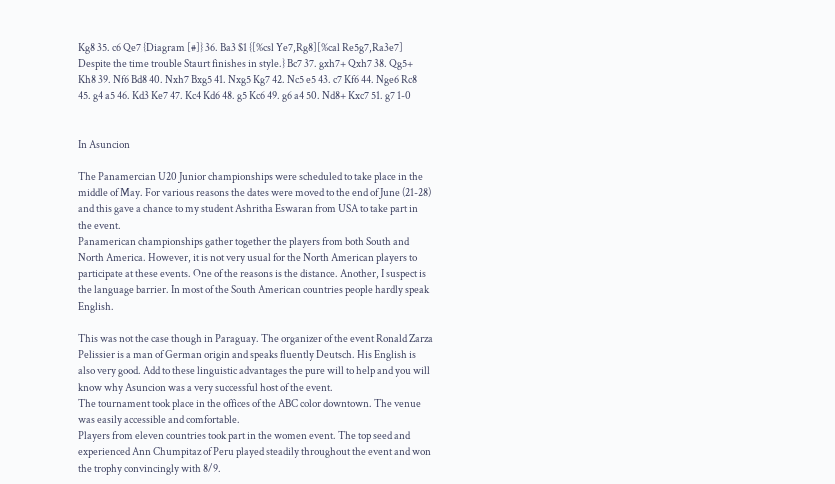Kg8 35. c6 Qe7 {Diagram [#]} 36. Ba3 $1 {[%csl Ye7,Rg8][%cal Re5g7,Ra3e7]
Despite the time trouble Staurt finishes in style.} Bc7 37. gxh7+ Qxh7 38. Qg5+
Kh8 39. Nf6 Bd8 40. Nxh7 Bxg5 41. Nxg5 Kg7 42. Nc5 e5 43. c7 Kf6 44. Nge6 Rc8
45. g4 a5 46. Kd3 Ke7 47. Kc4 Kd6 48. g5 Kc6 49. g6 a4 50. Nd8+ Kxc7 51. g7 1-0


In Asuncion

The Panamercian U20 Junior championships were scheduled to take place in the middle of May. For various reasons the dates were moved to the end of June (21-28) and this gave a chance to my student Ashritha Eswaran from USA to take part in the event.
Panamerican championships gather together the players from both South and North America. However, it is not very usual for the North American players to participate at these events. One of the reasons is the distance. Another, I suspect is the language barrier. In most of the South American countries people hardly speak English.

This was not the case though in Paraguay. The organizer of the event Ronald Zarza Pelissier is a man of German origin and speaks fluently Deutsch. His English is also very good. Add to these linguistic advantages the pure will to help and you will know why Asuncion was a very successful host of the event.
The tournament took place in the offices of the ABC color downtown. The venue was easily accessible and comfortable.
Players from eleven countries took part in the women event. The top seed and experienced Ann Chumpitaz of Peru played steadily throughout the event and won the trophy convincingly with 8/9.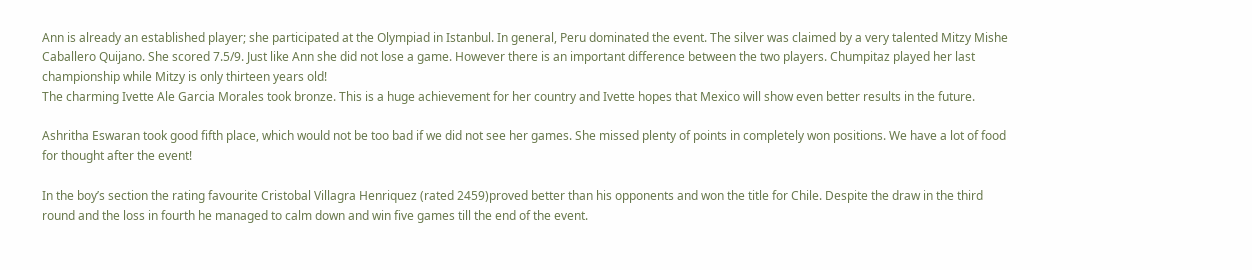Ann is already an established player; she participated at the Olympiad in Istanbul. In general, Peru dominated the event. The silver was claimed by a very talented Mitzy Mishe Caballero Quijano. She scored 7.5/9. Just like Ann she did not lose a game. However there is an important difference between the two players. Chumpitaz played her last championship while Mitzy is only thirteen years old!
The charming Ivette Ale Garcia Morales took bronze. This is a huge achievement for her country and Ivette hopes that Mexico will show even better results in the future.

Ashritha Eswaran took good fifth place, which would not be too bad if we did not see her games. She missed plenty of points in completely won positions. We have a lot of food for thought after the event!

In the boy’s section the rating favourite Cristobal Villagra Henriquez (rated 2459)proved better than his opponents and won the title for Chile. Despite the draw in the third round and the loss in fourth he managed to calm down and win five games till the end of the event.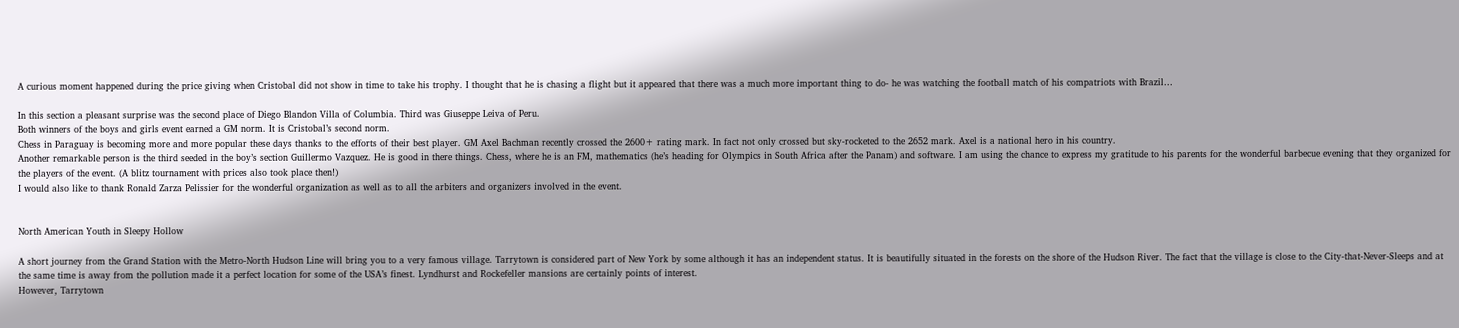A curious moment happened during the price giving when Cristobal did not show in time to take his trophy. I thought that he is chasing a flight but it appeared that there was a much more important thing to do- he was watching the football match of his compatriots with Brazil…

In this section a pleasant surprise was the second place of Diego Blandon Villa of Columbia. Third was Giuseppe Leiva of Peru.
Both winners of the boys and girls event earned a GM norm. It is Cristobal’s second norm.
Chess in Paraguay is becoming more and more popular these days thanks to the efforts of their best player. GM Axel Bachman recently crossed the 2600+ rating mark. In fact not only crossed but sky-rocketed to the 2652 mark. Axel is a national hero in his country.
Another remarkable person is the third seeded in the boy’s section Guillermo Vazquez. He is good in there things. Chess, where he is an FM, mathematics (he’s heading for Olympics in South Africa after the Panam) and software. I am using the chance to express my gratitude to his parents for the wonderful barbecue evening that they organized for the players of the event. (A blitz tournament with prices also took place then!)
I would also like to thank Ronald Zarza Pelissier for the wonderful organization as well as to all the arbiters and organizers involved in the event.


North American Youth in Sleepy Hollow

A short journey from the Grand Station with the Metro-North Hudson Line will bring you to a very famous village. Tarrytown is considered part of New York by some although it has an independent status. It is beautifully situated in the forests on the shore of the Hudson River. The fact that the village is close to the City-that-Never-Sleeps and at the same time is away from the pollution made it a perfect location for some of the USA’s finest. Lyndhurst and Rockefeller mansions are certainly points of interest.
However, Tarrytown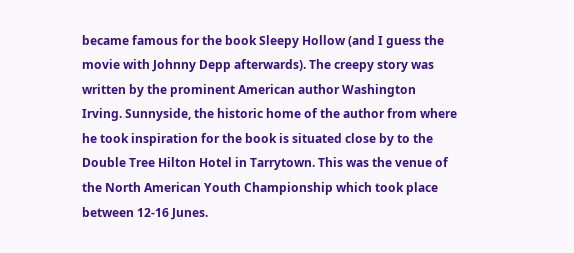became famous for the book Sleepy Hollow (and I guess the movie with Johnny Depp afterwards). The creepy story was written by the prominent American author Washington Irving. Sunnyside, the historic home of the author from where he took inspiration for the book is situated close by to the Double Tree Hilton Hotel in Tarrytown. This was the venue of the North American Youth Championship which took place between 12-16 Junes.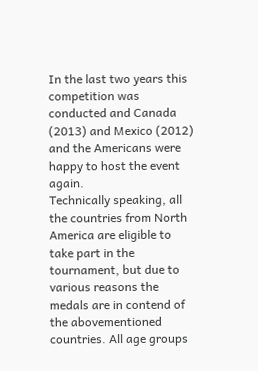In the last two years this competition was conducted and Canada (2013) and Mexico (2012) and the Americans were happy to host the event again.
Technically speaking, all the countries from North America are eligible to take part in the tournament, but due to various reasons the medals are in contend of the abovementioned countries. All age groups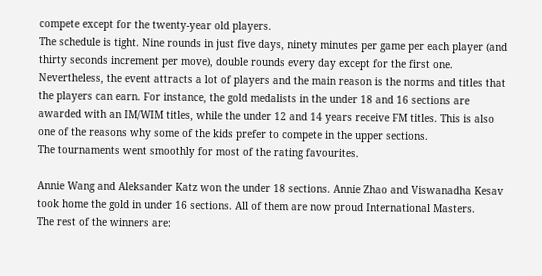compete except for the twenty-year old players.
The schedule is tight. Nine rounds in just five days, ninety minutes per game per each player (and thirty seconds increment per move), double rounds every day except for the first one.
Nevertheless, the event attracts a lot of players and the main reason is the norms and titles that the players can earn. For instance, the gold medalists in the under 18 and 16 sections are awarded with an IM/WIM titles, while the under 12 and 14 years receive FM titles. This is also one of the reasons why some of the kids prefer to compete in the upper sections.
The tournaments went smoothly for most of the rating favourites.

Annie Wang and Aleksander Katz won the under 18 sections. Annie Zhao and Viswanadha Kesav took home the gold in under 16 sections. All of them are now proud International Masters.
The rest of the winners are: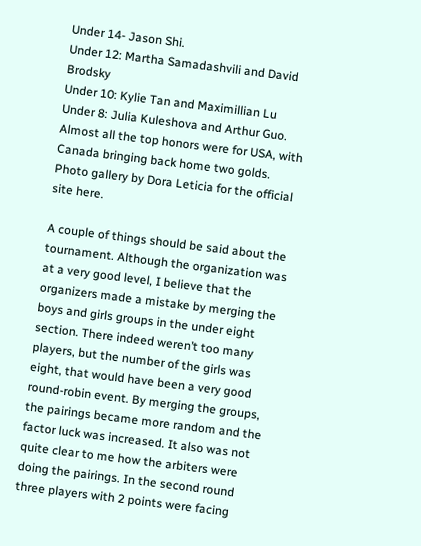Under 14- Jason Shi.
Under 12: Martha Samadashvili and David Brodsky
Under 10: Kylie Tan and Maximillian Lu
Under 8: Julia Kuleshova and Arthur Guo.
Almost all the top honors were for USA, with Canada bringing back home two golds.
Photo gallery by Dora Leticia for the official site here.

A couple of things should be said about the tournament. Although the organization was at a very good level, I believe that the organizers made a mistake by merging the boys and girls groups in the under eight section. There indeed weren’t too many players, but the number of the girls was eight, that would have been a very good round-robin event. By merging the groups, the pairings became more random and the factor luck was increased. It also was not quite clear to me how the arbiters were doing the pairings. In the second round three players with 2 points were facing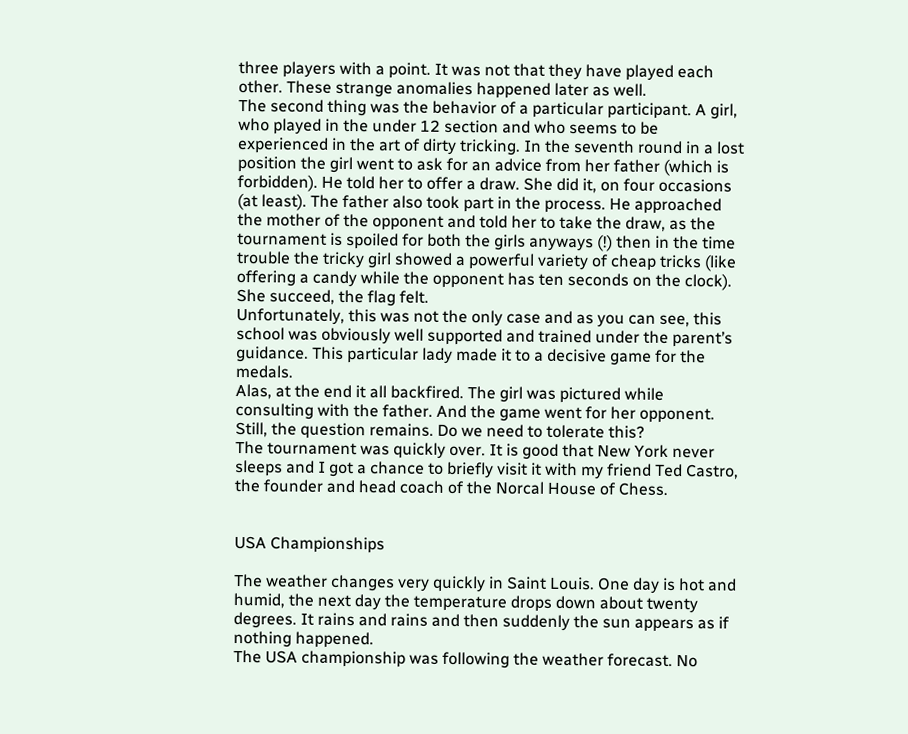three players with a point. It was not that they have played each other. These strange anomalies happened later as well.
The second thing was the behavior of a particular participant. A girl, who played in the under 12 section and who seems to be experienced in the art of dirty tricking. In the seventh round in a lost position the girl went to ask for an advice from her father (which is forbidden). He told her to offer a draw. She did it, on four occasions (at least). The father also took part in the process. He approached the mother of the opponent and told her to take the draw, as the tournament is spoiled for both the girls anyways (!) then in the time trouble the tricky girl showed a powerful variety of cheap tricks (like offering a candy while the opponent has ten seconds on the clock). She succeed, the flag felt.
Unfortunately, this was not the only case and as you can see, this school was obviously well supported and trained under the parent’s guidance. This particular lady made it to a decisive game for the medals.
Alas, at the end it all backfired. The girl was pictured while consulting with the father. And the game went for her opponent. Still, the question remains. Do we need to tolerate this?
The tournament was quickly over. It is good that New York never sleeps and I got a chance to briefly visit it with my friend Ted Castro, the founder and head coach of the Norcal House of Chess.


USA Championships

The weather changes very quickly in Saint Louis. One day is hot and humid, the next day the temperature drops down about twenty degrees. It rains and rains and then suddenly the sun appears as if nothing happened.
The USA championship was following the weather forecast. No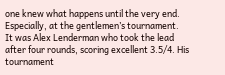one knew what happens until the very end. Especially, at the gentlemen’s tournament.
It was Alex Lenderman who took the lead after four rounds, scoring excellent 3.5/4. His tournament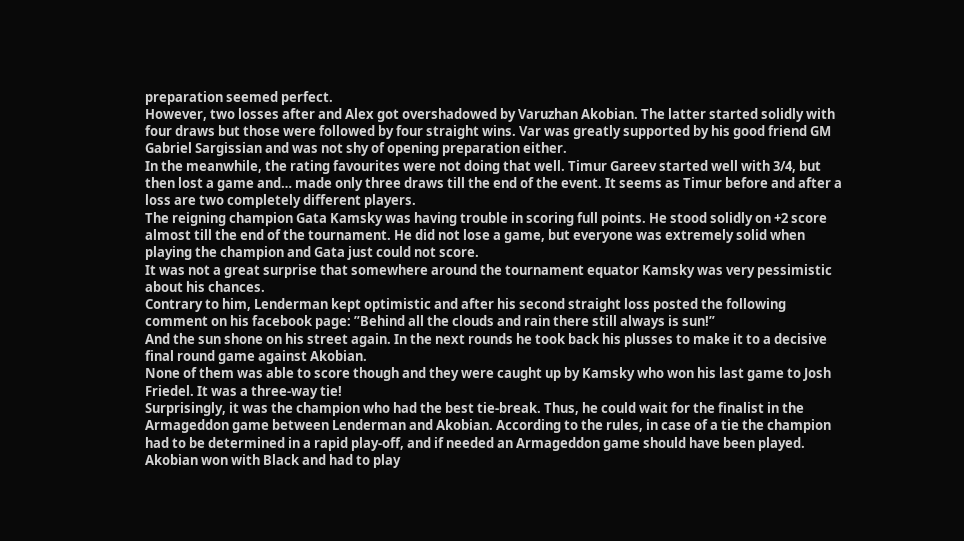preparation seemed perfect.
However, two losses after and Alex got overshadowed by Varuzhan Akobian. The latter started solidly with four draws but those were followed by four straight wins. Var was greatly supported by his good friend GM Gabriel Sargissian and was not shy of opening preparation either.
In the meanwhile, the rating favourites were not doing that well. Timur Gareev started well with 3/4, but then lost a game and… made only three draws till the end of the event. It seems as Timur before and after a loss are two completely different players.
The reigning champion Gata Kamsky was having trouble in scoring full points. He stood solidly on +2 score almost till the end of the tournament. He did not lose a game, but everyone was extremely solid when playing the champion and Gata just could not score.
It was not a great surprise that somewhere around the tournament equator Kamsky was very pessimistic about his chances.
Contrary to him, Lenderman kept optimistic and after his second straight loss posted the following comment on his facebook page: ”Behind all the clouds and rain there still always is sun!”
And the sun shone on his street again. In the next rounds he took back his plusses to make it to a decisive final round game against Akobian.
None of them was able to score though and they were caught up by Kamsky who won his last game to Josh Friedel. It was a three-way tie!
Surprisingly, it was the champion who had the best tie-break. Thus, he could wait for the finalist in the Armageddon game between Lenderman and Akobian. According to the rules, in case of a tie the champion had to be determined in a rapid play-off, and if needed an Armageddon game should have been played. Akobian won with Black and had to play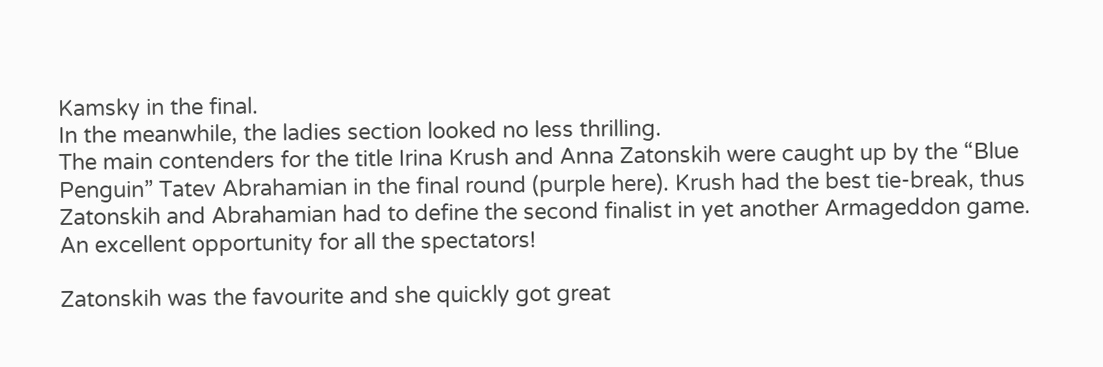Kamsky in the final.
In the meanwhile, the ladies section looked no less thrilling.
The main contenders for the title Irina Krush and Anna Zatonskih were caught up by the “Blue Penguin” Tatev Abrahamian in the final round (purple here). Krush had the best tie-break, thus Zatonskih and Abrahamian had to define the second finalist in yet another Armageddon game.
An excellent opportunity for all the spectators!

Zatonskih was the favourite and she quickly got great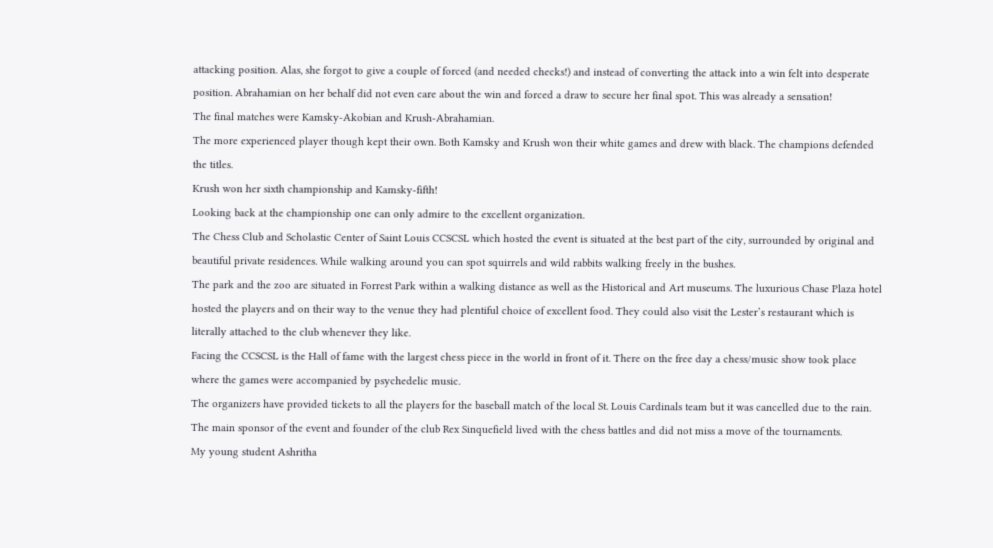attacking position. Alas, she forgot to give a couple of forced (and needed checks!) and instead of converting the attack into a win felt into desperate position. Abrahamian on her behalf did not even care about the win and forced a draw to secure her final spot. This was already a sensation!
The final matches were Kamsky-Akobian and Krush-Abrahamian.
The more experienced player though kept their own. Both Kamsky and Krush won their white games and drew with black. The champions defended the titles.
Krush won her sixth championship and Kamsky-fifth!
Looking back at the championship one can only admire to the excellent organization.
The Chess Club and Scholastic Center of Saint Louis CCSCSL which hosted the event is situated at the best part of the city, surrounded by original and beautiful private residences. While walking around you can spot squirrels and wild rabbits walking freely in the bushes.
The park and the zoo are situated in Forrest Park within a walking distance as well as the Historical and Art museums. The luxurious Chase Plaza hotel hosted the players and on their way to the venue they had plentiful choice of excellent food. They could also visit the Lester’s restaurant which is literally attached to the club whenever they like.
Facing the CCSCSL is the Hall of fame with the largest chess piece in the world in front of it. There on the free day a chess/music show took place where the games were accompanied by psychedelic music.
The organizers have provided tickets to all the players for the baseball match of the local St. Louis Cardinals team but it was cancelled due to the rain.
The main sponsor of the event and founder of the club Rex Sinquefield lived with the chess battles and did not miss a move of the tournaments.
My young student Ashritha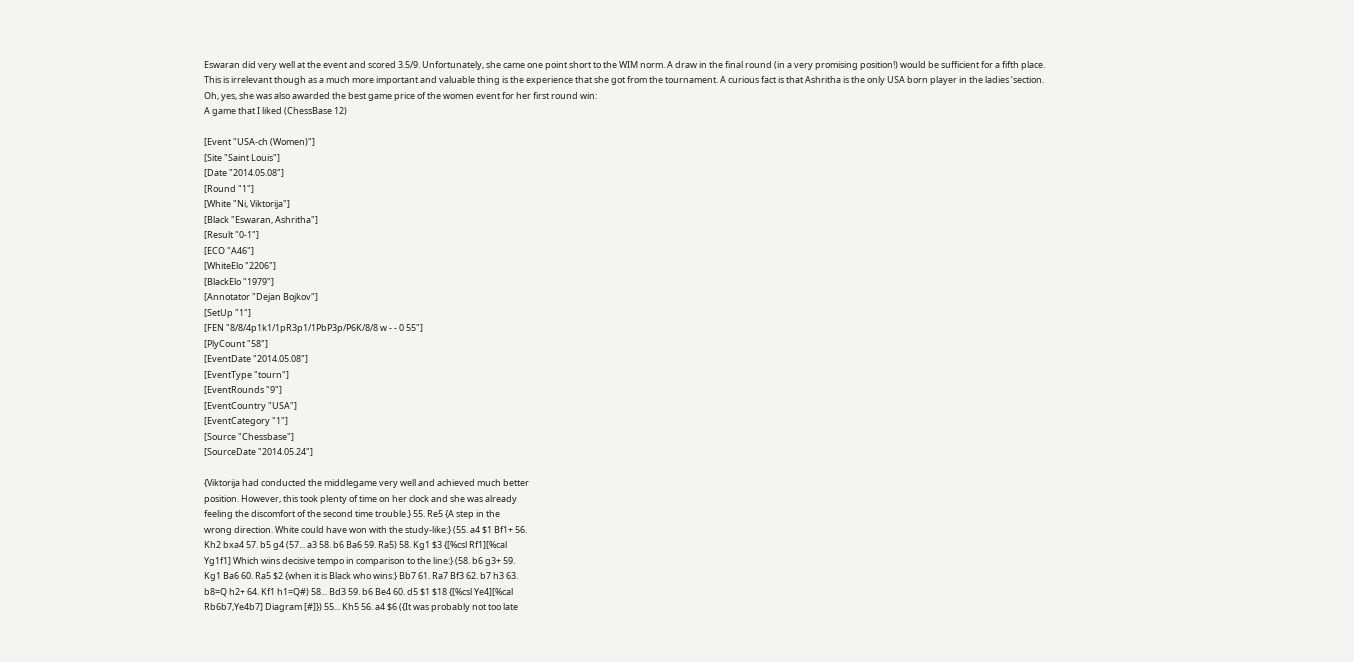Eswaran did very well at the event and scored 3.5/9. Unfortunately, she came one point short to the WIM norm. A draw in the final round (in a very promising position!) would be sufficient for a fifth place.
This is irrelevant though as a much more important and valuable thing is the experience that she got from the tournament. A curious fact is that Ashritha is the only USA born player in the ladies ‘section.
Oh, yes, she was also awarded the best game price of the women event for her first round win:
A game that I liked (ChessBase 12)

[Event "USA-ch (Women)"]
[Site "Saint Louis"]
[Date "2014.05.08"]
[Round "1"]
[White "Ni, Viktorija"]
[Black "Eswaran, Ashritha"]
[Result "0-1"]
[ECO "A46"]
[WhiteElo "2206"]
[BlackElo "1979"]
[Annotator "Dejan Bojkov"]
[SetUp "1"]
[FEN "8/8/4p1k1/1pR3p1/1PbP3p/P6K/8/8 w - - 0 55"]
[PlyCount "58"]
[EventDate "2014.05.08"]
[EventType "tourn"]
[EventRounds "9"]
[EventCountry "USA"]
[EventCategory "1"]
[Source "Chessbase"]
[SourceDate "2014.05.24"]

{Viktorija had conducted the middlegame very well and achieved much better
position. However, this took plenty of time on her clock and she was already
feeling the discomfort of the second time trouble.} 55. Re5 {A step in the
wrong direction. White could have won with the study-like:} (55. a4 $1 Bf1+ 56.
Kh2 bxa4 57. b5 g4 (57... a3 58. b6 Ba6 59. Ra5) 58. Kg1 $3 {[%csl Rf1][%cal
Yg1f1] Which wins decisive tempo in comparison to the line:} (58. b6 g3+ 59.
Kg1 Ba6 60. Ra5 $2 {when it is Black who wins:} Bb7 61. Ra7 Bf3 62. b7 h3 63.
b8=Q h2+ 64. Kf1 h1=Q#) 58... Bd3 59. b6 Be4 60. d5 $1 $18 {[%csl Ye4][%cal
Rb6b7,Ye4b7] Diagram [#]}) 55... Kh5 56. a4 $6 ({It was probably not too late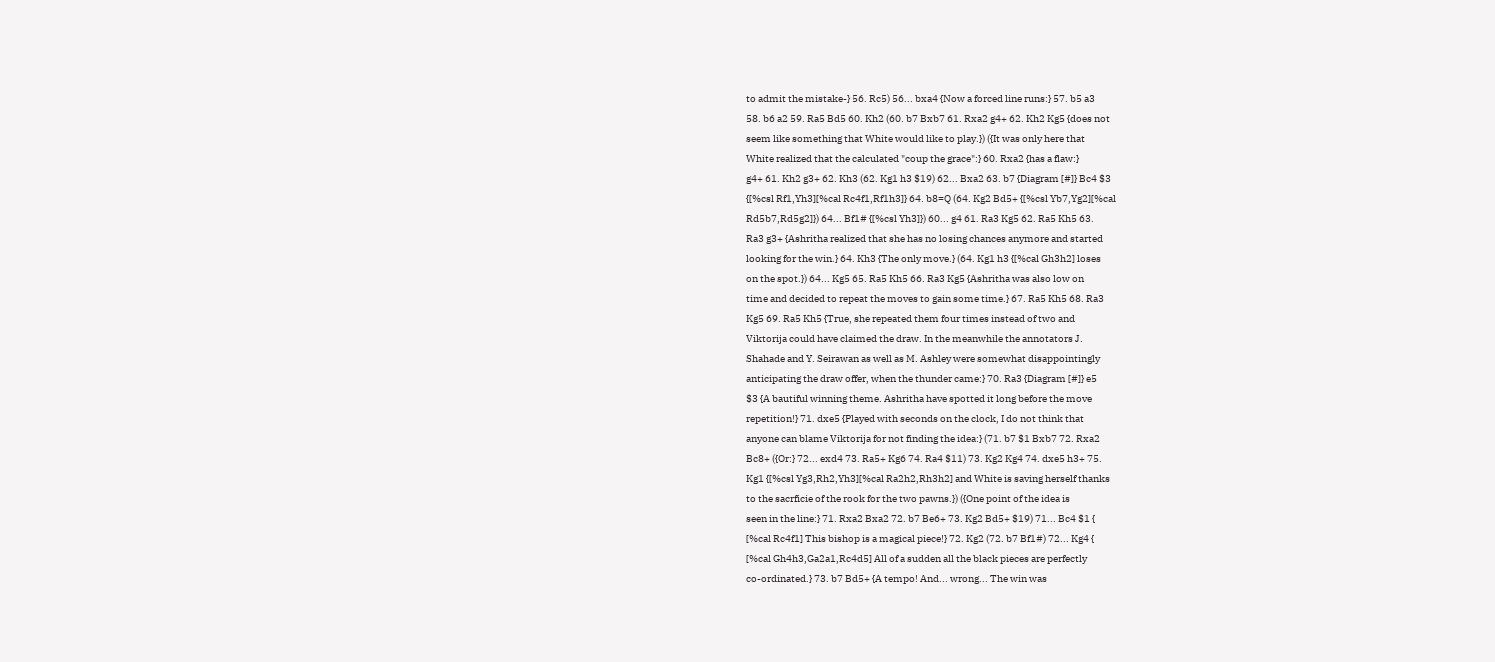to admit the mistake-} 56. Rc5) 56... bxa4 {Now a forced line runs:} 57. b5 a3
58. b6 a2 59. Ra5 Bd5 60. Kh2 (60. b7 Bxb7 61. Rxa2 g4+ 62. Kh2 Kg5 {does not
seem like something that White would like to play.}) ({It was only here that
White realized that the calculated "coup the grace":} 60. Rxa2 {has a flaw:}
g4+ 61. Kh2 g3+ 62. Kh3 (62. Kg1 h3 $19) 62... Bxa2 63. b7 {Diagram [#]} Bc4 $3
{[%csl Rf1,Yh3][%cal Rc4f1,Rf1h3]} 64. b8=Q (64. Kg2 Bd5+ {[%csl Yb7,Yg2][%cal
Rd5b7,Rd5g2]}) 64... Bf1# {[%csl Yh3]}) 60... g4 61. Ra3 Kg5 62. Ra5 Kh5 63.
Ra3 g3+ {Ashritha realized that she has no losing chances anymore and started
looking for the win.} 64. Kh3 {The only move.} (64. Kg1 h3 {[%cal Gh3h2] loses
on the spot.}) 64... Kg5 65. Ra5 Kh5 66. Ra3 Kg5 {Ashritha was also low on
time and decided to repeat the moves to gain some time.} 67. Ra5 Kh5 68. Ra3
Kg5 69. Ra5 Kh5 {True, she repeated them four times instead of two and
Viktorija could have claimed the draw. In the meanwhile the annotators J.
Shahade and Y. Seirawan as well as M. Ashley were somewhat disappointingly
anticipating the draw offer, when the thunder came:} 70. Ra3 {Diagram [#]} e5
$3 {A bautiful winning theme. Ashritha have spotted it long before the move
repetition!} 71. dxe5 {Played with seconds on the clock, I do not think that
anyone can blame Viktorija for not finding the idea:} (71. b7 $1 Bxb7 72. Rxa2
Bc8+ ({Or:} 72... exd4 73. Ra5+ Kg6 74. Ra4 $11) 73. Kg2 Kg4 74. dxe5 h3+ 75.
Kg1 {[%csl Yg3,Rh2,Yh3][%cal Ra2h2,Rh3h2] and White is saving herself thanks
to the sacrficie of the rook for the two pawns.}) ({One point of the idea is
seen in the line:} 71. Rxa2 Bxa2 72. b7 Be6+ 73. Kg2 Bd5+ $19) 71... Bc4 $1 {
[%cal Rc4f1] This bishop is a magical piece!} 72. Kg2 (72. b7 Bf1#) 72... Kg4 {
[%cal Gh4h3,Ga2a1,Rc4d5] All of a sudden all the black pieces are perfectly
co-ordinated.} 73. b7 Bd5+ {A tempo! And... wrong... The win was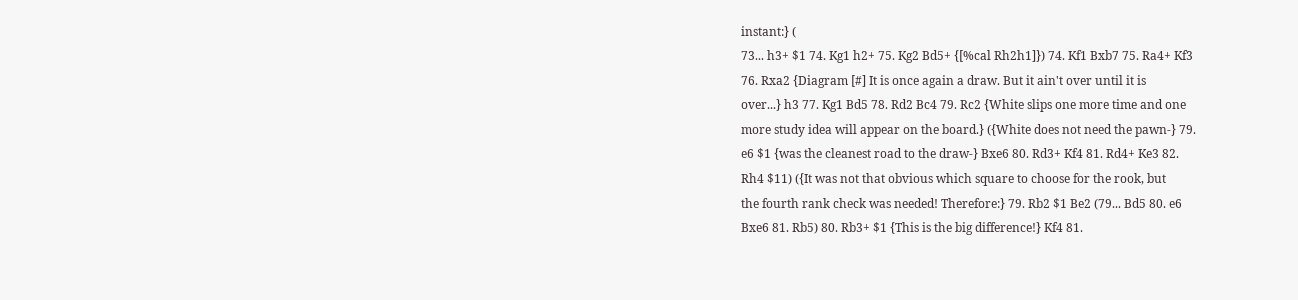instant:} (
73... h3+ $1 74. Kg1 h2+ 75. Kg2 Bd5+ {[%cal Rh2h1]}) 74. Kf1 Bxb7 75. Ra4+ Kf3
76. Rxa2 {Diagram [#] It is once again a draw. But it ain't over until it is
over...} h3 77. Kg1 Bd5 78. Rd2 Bc4 79. Rc2 {White slips one more time and one
more study idea will appear on the board.} ({White does not need the pawn-} 79.
e6 $1 {was the cleanest road to the draw-} Bxe6 80. Rd3+ Kf4 81. Rd4+ Ke3 82.
Rh4 $11) ({It was not that obvious which square to choose for the rook, but
the fourth rank check was needed! Therefore:} 79. Rb2 $1 Be2 (79... Bd5 80. e6
Bxe6 81. Rb5) 80. Rb3+ $1 {This is the big difference!} Kf4 81.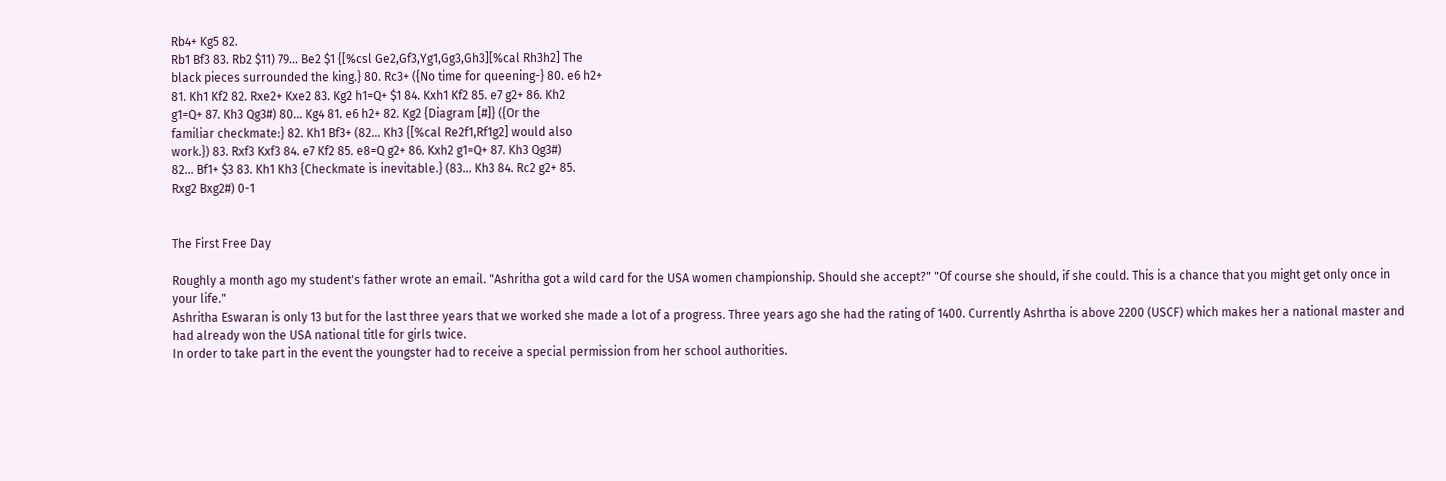Rb4+ Kg5 82.
Rb1 Bf3 83. Rb2 $11) 79... Be2 $1 {[%csl Ge2,Gf3,Yg1,Gg3,Gh3][%cal Rh3h2] The
black pieces surrounded the king.} 80. Rc3+ ({No time for queening-} 80. e6 h2+
81. Kh1 Kf2 82. Rxe2+ Kxe2 83. Kg2 h1=Q+ $1 84. Kxh1 Kf2 85. e7 g2+ 86. Kh2
g1=Q+ 87. Kh3 Qg3#) 80... Kg4 81. e6 h2+ 82. Kg2 {Diagram [#]} ({Or the
familiar checkmate:} 82. Kh1 Bf3+ (82... Kh3 {[%cal Re2f1,Rf1g2] would also
work.}) 83. Rxf3 Kxf3 84. e7 Kf2 85. e8=Q g2+ 86. Kxh2 g1=Q+ 87. Kh3 Qg3#)
82... Bf1+ $3 83. Kh1 Kh3 {Checkmate is inevitable.} (83... Kh3 84. Rc2 g2+ 85.
Rxg2 Bxg2#) 0-1


The First Free Day

Roughly a month ago my student's father wrote an email. "Ashritha got a wild card for the USA women championship. Should she accept?" "Of course she should, if she could. This is a chance that you might get only once in your life."
Ashritha Eswaran is only 13 but for the last three years that we worked she made a lot of a progress. Three years ago she had the rating of 1400. Currently Ashrtha is above 2200 (USCF) which makes her a national master and had already won the USA national title for girls twice.
In order to take part in the event the youngster had to receive a special permission from her school authorities.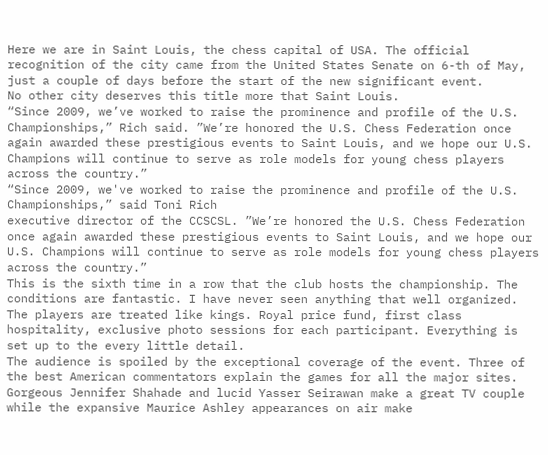Here we are in Saint Louis, the chess capital of USA. The official recognition of the city came from the United States Senate on 6-th of May, just a couple of days before the start of the new significant event.
No other city deserves this title more that Saint Louis.
“Since 2009, we’ve worked to raise the prominence and profile of the U.S. Championships,” Rich said. ”We’re honored the U.S. Chess Federation once again awarded these prestigious events to Saint Louis, and we hope our U.S. Champions will continue to serve as role models for young chess players across the country.”
“Since 2009, we've worked to raise the prominence and profile of the U.S. Championships,” said Toni Rich
executive director of the CCSCSL. ”We’re honored the U.S. Chess Federation once again awarded these prestigious events to Saint Louis, and we hope our U.S. Champions will continue to serve as role models for young chess players across the country.”
This is the sixth time in a row that the club hosts the championship. The conditions are fantastic. I have never seen anything that well organized.
The players are treated like kings. Royal price fund, first class hospitality, exclusive photo sessions for each participant. Everything is set up to the every little detail.
The audience is spoiled by the exceptional coverage of the event. Three of the best American commentators explain the games for all the major sites. Gorgeous Jennifer Shahade and lucid Yasser Seirawan make a great TV couple while the expansive Maurice Ashley appearances on air make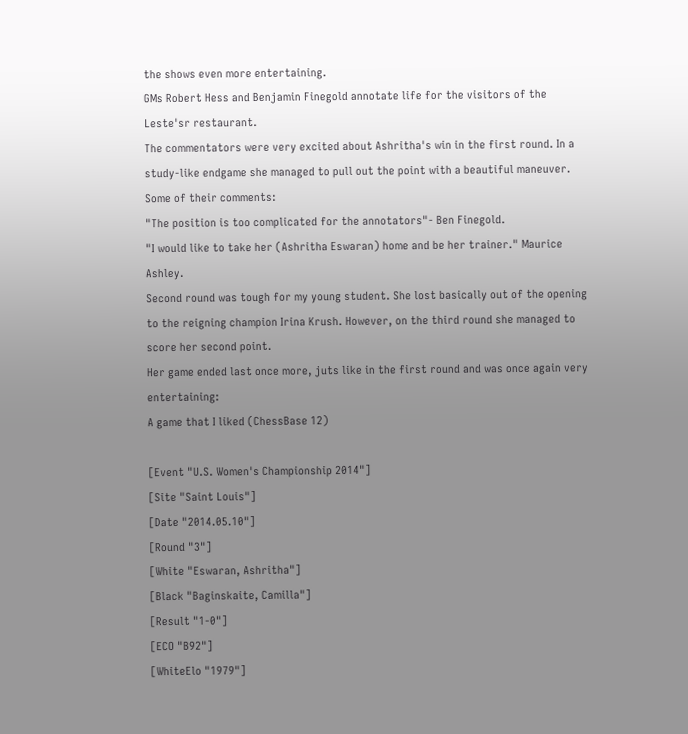the shows even more entertaining.
GMs Robert Hess and Benjamin Finegold annotate life for the visitors of the Leste'sr restaurant.
The commentators were very excited about Ashritha's win in the first round. In a study-like endgame she managed to pull out the point with a beautiful maneuver. Some of their comments:
"The position is too complicated for the annotators"- Ben Finegold.
"I would like to take her (Ashritha Eswaran) home and be her trainer." Maurice Ashley.
Second round was tough for my young student. She lost basically out of the opening to the reigning champion Irina Krush. However, on the third round she managed to score her second point.
Her game ended last once more, juts like in the first round and was once again very entertaining:
A game that I liked (ChessBase 12)

[Event "U.S. Women's Championship 2014"]
[Site "Saint Louis"]
[Date "2014.05.10"]
[Round "3"]
[White "Eswaran, Ashritha"]
[Black "Baginskaite, Camilla"]
[Result "1-0"]
[ECO "B92"]
[WhiteElo "1979"]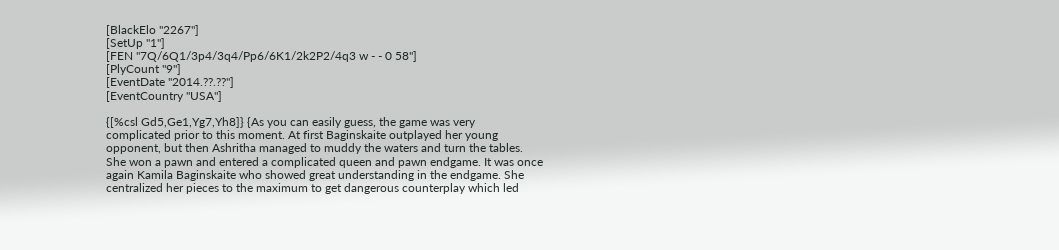[BlackElo "2267"]
[SetUp "1"]
[FEN "7Q/6Q1/3p4/3q4/Pp6/6K1/2k2P2/4q3 w - - 0 58"]
[PlyCount "9"]
[EventDate "2014.??.??"]
[EventCountry "USA"]

{[%csl Gd5,Ge1,Yg7,Yh8]} {As you can easily guess, the game was very
complicated prior to this moment. At first Baginskaite outplayed her young
opponent, but then Ashritha managed to muddy the waters and turn the tables.
She won a pawn and entered a complicated queen and pawn endgame. It was once
again Kamila Baginskaite who showed great understanding in the endgame. She
centralized her pieces to the maximum to get dangerous counterplay which led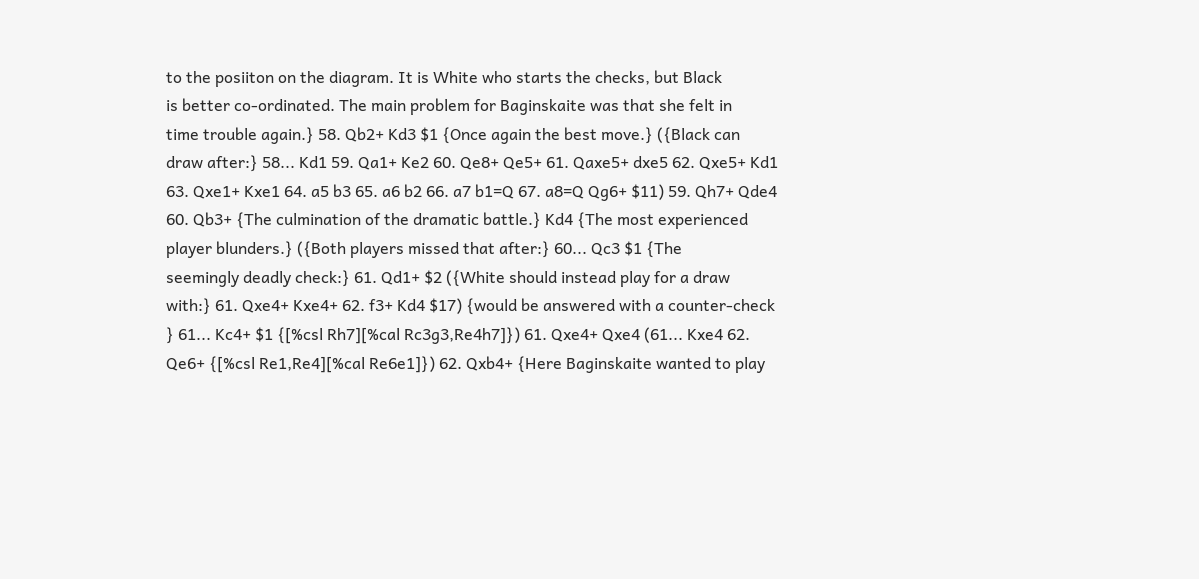to the posiiton on the diagram. It is White who starts the checks, but Black
is better co-ordinated. The main problem for Baginskaite was that she felt in
time trouble again.} 58. Qb2+ Kd3 $1 {Once again the best move.} ({Black can
draw after:} 58... Kd1 59. Qa1+ Ke2 60. Qe8+ Qe5+ 61. Qaxe5+ dxe5 62. Qxe5+ Kd1
63. Qxe1+ Kxe1 64. a5 b3 65. a6 b2 66. a7 b1=Q 67. a8=Q Qg6+ $11) 59. Qh7+ Qde4
60. Qb3+ {The culmination of the dramatic battle.} Kd4 {The most experienced
player blunders.} ({Both players missed that after:} 60... Qc3 $1 {The
seemingly deadly check:} 61. Qd1+ $2 ({White should instead play for a draw
with:} 61. Qxe4+ Kxe4+ 62. f3+ Kd4 $17) {would be answered with a counter-check
} 61... Kc4+ $1 {[%csl Rh7][%cal Rc3g3,Re4h7]}) 61. Qxe4+ Qxe4 (61... Kxe4 62.
Qe6+ {[%csl Re1,Re4][%cal Re6e1]}) 62. Qxb4+ {Here Baginskaite wanted to play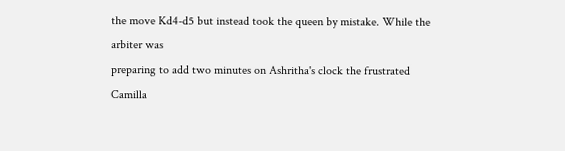the move Kd4-d5 but instead took the queen by mistake. While the arbiter was
preparing to add two minutes on Ashritha's clock the frustrated Camilla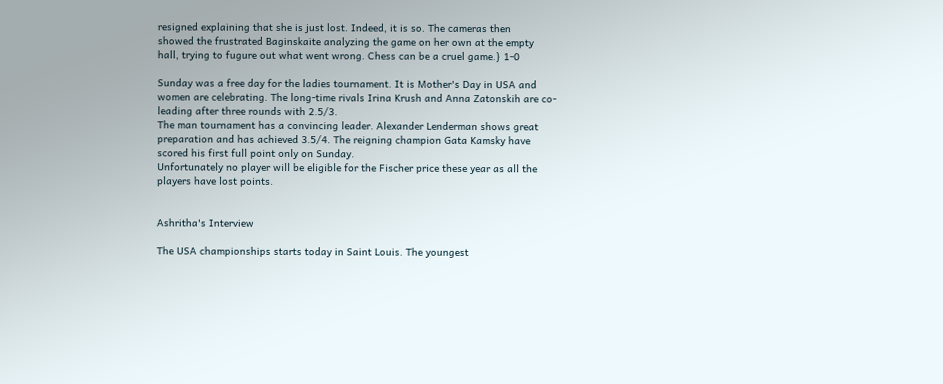resigned explaining that she is just lost. Indeed, it is so. The cameras then
showed the frustrated Baginskaite analyzing the game on her own at the empty
hall, trying to fugure out what went wrong. Chess can be a cruel game.} 1-0

Sunday was a free day for the ladies tournament. It is Mother's Day in USA and women are celebrating. The long-time rivals Irina Krush and Anna Zatonskih are co-leading after three rounds with 2.5/3.
The man tournament has a convincing leader. Alexander Lenderman shows great preparation and has achieved 3.5/4. The reigning champion Gata Kamsky have scored his first full point only on Sunday.
Unfortunately no player will be eligible for the Fischer price these year as all the players have lost points.


Ashritha's Interview

The USA championships starts today in Saint Louis. The youngest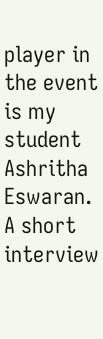player in the event is my student Ashritha Eswaran.
A short interview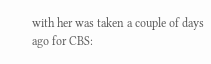with her was taken a couple of days ago for CBS: